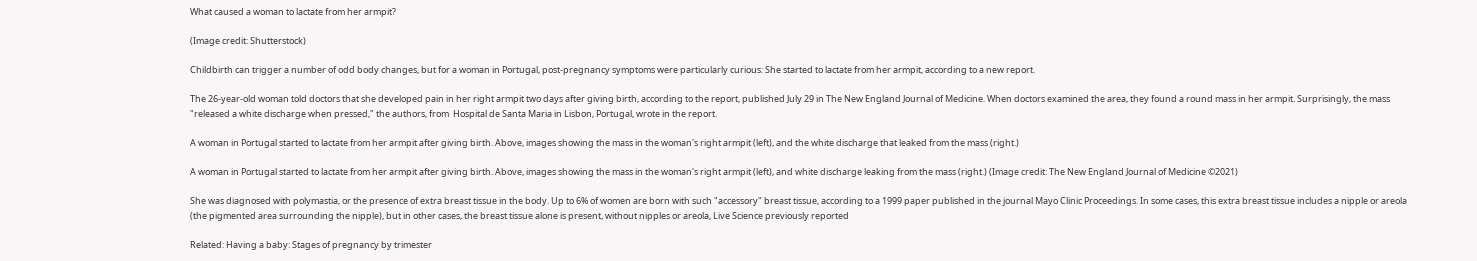What caused a woman to lactate from her armpit?

(Image credit: Shutterstock)

Childbirth can trigger a number of odd body changes, but for a woman in Portugal, post-pregnancy symptoms were particularly curious: She started to lactate from her armpit, according to a new report.

The 26-year-old woman told doctors that she developed pain in her right armpit two days after giving birth, according to the report, published July 29 in The New England Journal of Medicine. When doctors examined the area, they found a round mass in her armpit. Surprisingly, the mass "released a white discharge when pressed," the authors, from  Hospital de Santa Maria in Lisbon, Portugal, wrote in the report.

A woman in Portugal started to lactate from her armpit after giving birth. Above, images showing the mass in the woman's right armpit (left), and the white discharge that leaked from the mass (right.)

A woman in Portugal started to lactate from her armpit after giving birth. Above, images showing the mass in the woman's right armpit (left), and white discharge leaking from the mass (right.) (Image credit: The New England Journal of Medicine ©2021)

She was diagnosed with polymastia, or the presence of extra breast tissue in the body. Up to 6% of women are born with such "accessory" breast tissue, according to a 1999 paper published in the journal Mayo Clinic Proceedings. In some cases, this extra breast tissue includes a nipple or areola (the pigmented area surrounding the nipple), but in other cases, the breast tissue alone is present, without nipples or areola, Live Science previously reported

Related: Having a baby: Stages of pregnancy by trimester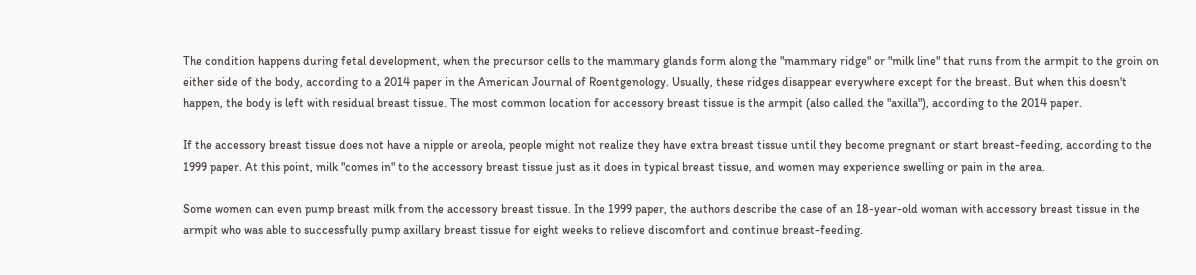The condition happens during fetal development, when the precursor cells to the mammary glands form along the "mammary ridge" or "milk line" that runs from the armpit to the groin on either side of the body, according to a 2014 paper in the American Journal of Roentgenology. Usually, these ridges disappear everywhere except for the breast. But when this doesn't happen, the body is left with residual breast tissue. The most common location for accessory breast tissue is the armpit (also called the "axilla"), according to the 2014 paper.

If the accessory breast tissue does not have a nipple or areola, people might not realize they have extra breast tissue until they become pregnant or start breast-feeding, according to the 1999 paper. At this point, milk "comes in" to the accessory breast tissue just as it does in typical breast tissue, and women may experience swelling or pain in the area.

Some women can even pump breast milk from the accessory breast tissue. In the 1999 paper, the authors describe the case of an 18-year-old woman with accessory breast tissue in the armpit who was able to successfully pump axillary breast tissue for eight weeks to relieve discomfort and continue breast-feeding.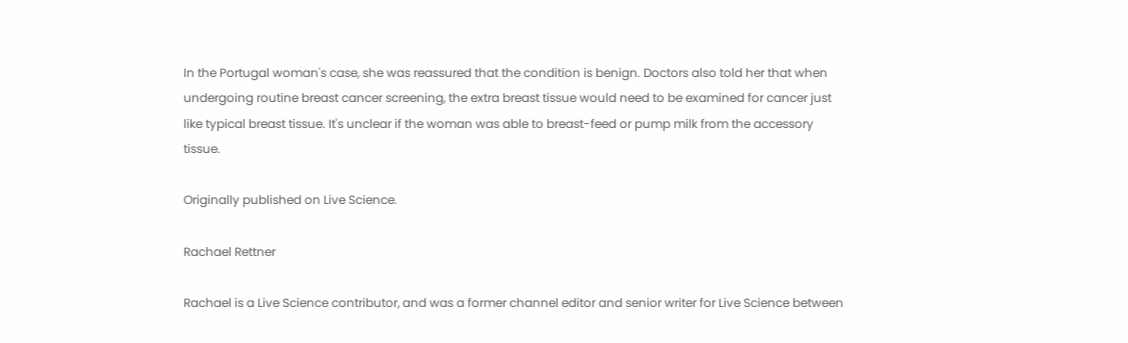In the Portugal woman's case, she was reassured that the condition is benign. Doctors also told her that when undergoing routine breast cancer screening, the extra breast tissue would need to be examined for cancer just like typical breast tissue. It's unclear if the woman was able to breast-feed or pump milk from the accessory tissue.

Originally published on Live Science.

Rachael Rettner

Rachael is a Live Science contributor, and was a former channel editor and senior writer for Live Science between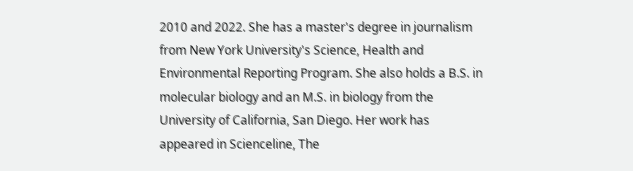2010 and 2022. She has a master's degree in journalism from New York University's Science, Health and Environmental Reporting Program. She also holds a B.S. in molecular biology and an M.S. in biology from the University of California, San Diego. Her work has appeared in Scienceline, The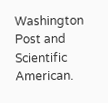Washington Post and Scientific American.